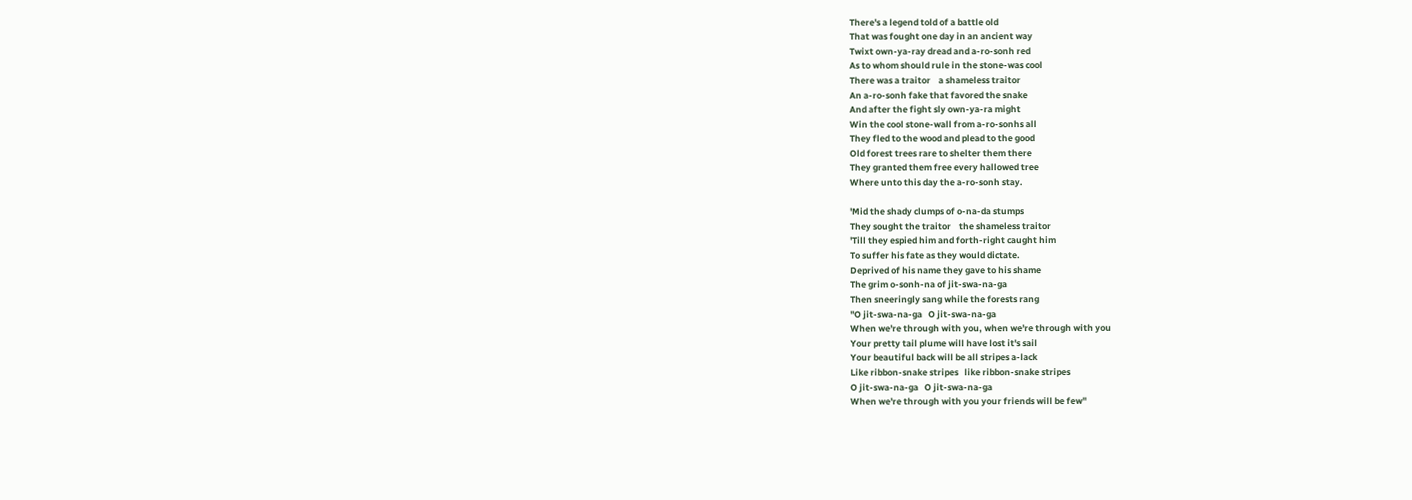There's a legend told of a battle old
That was fought one day in an ancient way
Twixt own-ya-ray dread and a-ro-sonh red
As to whom should rule in the stone-was cool
There was a traitor    a shameless traitor
An a-ro-sonh fake that favored the snake
And after the fight sly own-ya-ra might
Win the cool stone-wall from a-ro-sonhs all
They fled to the wood and plead to the good
Old forest trees rare to shelter them there
They granted them free every hallowed tree
Where unto this day the a-ro-sonh stay.

'Mid the shady clumps of o-na-da stumps
They sought the traitor    the shameless traitor
'Till they espied him and forth-right caught him
To suffer his fate as they would dictate.
Deprived of his name they gave to his shame
The grim o-sonh-na of jit-swa-na-ga
Then sneeringly sang while the forests rang
"O jit-swa-na-ga   O jit-swa-na-ga
When we're through with you, when we're through with you
Your pretty tail plume will have lost it's sail
Your beautiful back will be all stripes a-lack
Like ribbon-snake stripes   like ribbon-snake stripes
O jit-swa-na-ga   O jit-swa-na-ga
When we're through with you your friends will be few"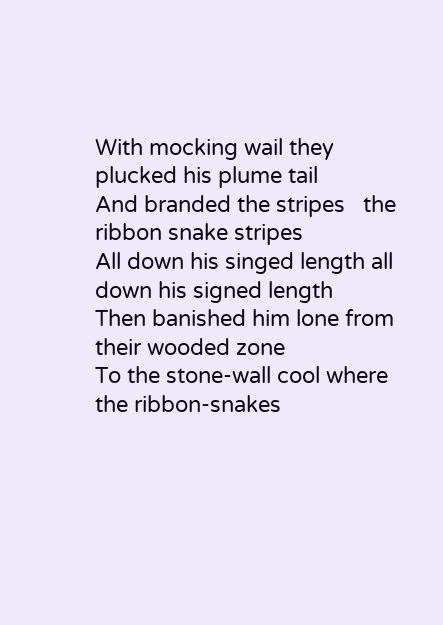With mocking wail they plucked his plume tail
And branded the stripes   the ribbon snake stripes
All down his singed length all down his signed length
Then banished him lone from their wooded zone
To the stone-wall cool where the ribbon-snakes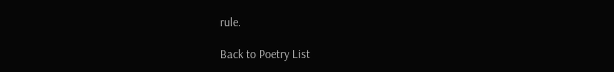rule.

Back to Poetry List